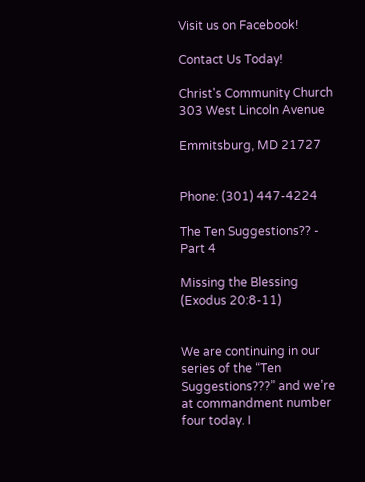Visit us on Facebook!

Contact Us Today!

Christ's Community Church
303 West Lincoln Avenue

Emmitsburg, MD 21727


Phone: (301) 447-4224

The Ten Suggestions?? - Part 4

Missing the Blessing (Exodus 20:8-11)


We are continuing in our series of the “Ten Suggestions???” and we’re at commandment number four today. I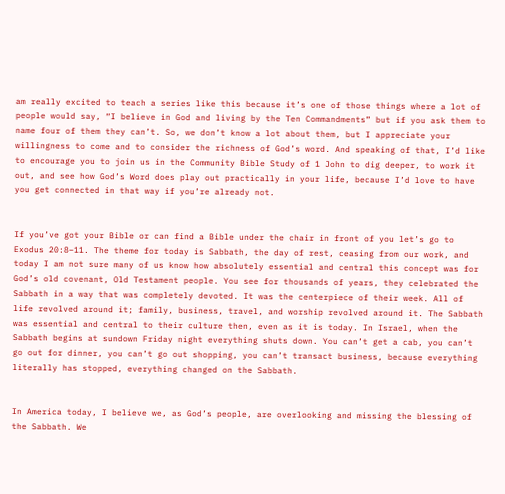am really excited to teach a series like this because it’s one of those things where a lot of people would say, “I believe in God and living by the Ten Commandments” but if you ask them to name four of them they can’t. So, we don’t know a lot about them, but I appreciate your willingness to come and to consider the richness of God’s word. And speaking of that, I’d like to encourage you to join us in the Community Bible Study of 1 John to dig deeper, to work it out, and see how God’s Word does play out practically in your life, because I’d love to have you get connected in that way if you’re already not.


If you’ve got your Bible or can find a Bible under the chair in front of you let’s go to Exodus 20:8–11. The theme for today is Sabbath, the day of rest, ceasing from our work, and today I am not sure many of us know how absolutely essential and central this concept was for God’s old covenant, Old Testament people. You see for thousands of years, they celebrated the Sabbath in a way that was completely devoted. It was the centerpiece of their week. All of life revolved around it; family, business, travel, and worship revolved around it. The Sabbath was essential and central to their culture then, even as it is today. In Israel, when the Sabbath begins at sundown Friday night everything shuts down. You can’t get a cab, you can’t go out for dinner, you can’t go out shopping, you can’t transact business, because everything literally has stopped, everything changed on the Sabbath.


In America today, I believe we, as God’s people, are overlooking and missing the blessing of the Sabbath. We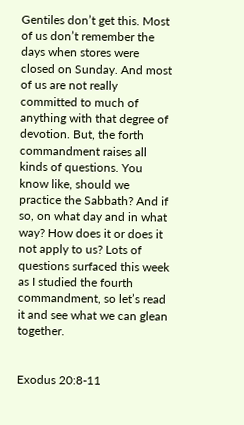Gentiles don’t get this. Most of us don’t remember the days when stores were closed on Sunday. And most of us are not really committed to much of anything with that degree of devotion. But, the forth commandment raises all kinds of questions. You know like, should we practice the Sabbath? And if so, on what day and in what way? How does it or does it not apply to us? Lots of questions surfaced this week as I studied the fourth commandment, so let’s read it and see what we can glean together.


Exodus 20:8-11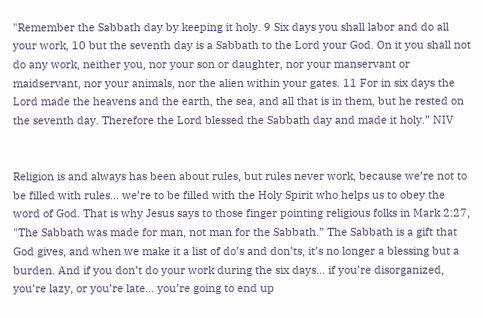"Remember the Sabbath day by keeping it holy. 9 Six days you shall labor and do all your work, 10 but the seventh day is a Sabbath to the Lord your God. On it you shall not do any work, neither you, nor your son or daughter, nor your manservant or maidservant, nor your animals, nor the alien within your gates. 11 For in six days the Lord made the heavens and the earth, the sea, and all that is in them, but he rested on the seventh day. Therefore the Lord blessed the Sabbath day and made it holy.” NIV


Religion is and always has been about rules, but rules never work, because we’re not to be filled with rules… we’re to be filled with the Holy Spirit who helps us to obey the word of God. That is why Jesus says to those finger pointing religious folks in Mark 2:27, "The Sabbath was made for man, not man for the Sabbath.” The Sabbath is a gift that God gives, and when we make it a list of do’s and don’ts, it’s no longer a blessing but a burden. And if you don’t do your work during the six days… if you’re disorganized, you’re lazy, or you’re late… you’re going to end up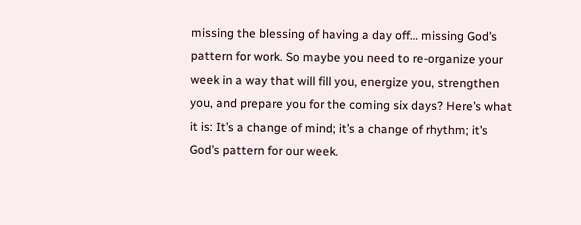missing the blessing of having a day off… missing God’s pattern for work. So maybe you need to re-organize your week in a way that will fill you, energize you, strengthen you, and prepare you for the coming six days? Here’s what it is: It’s a change of mind; it’s a change of rhythm; it’s God’s pattern for our week.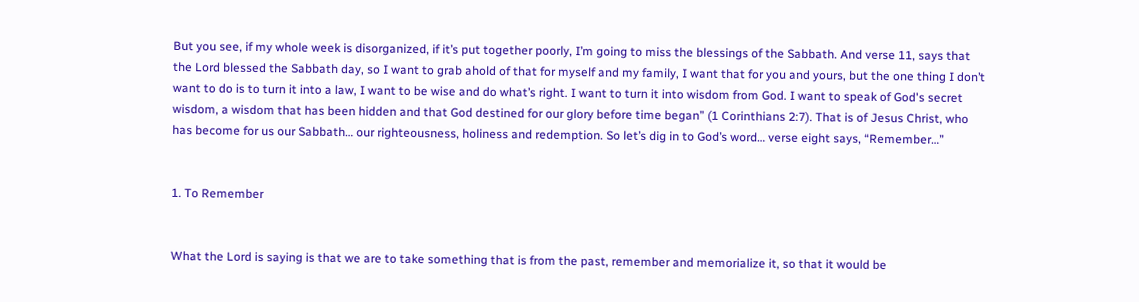But you see, if my whole week is disorganized, if it’s put together poorly, I’m going to miss the blessings of the Sabbath. And verse 11, says that the Lord blessed the Sabbath day, so I want to grab ahold of that for myself and my family, I want that for you and yours, but the one thing I don’t want to do is to turn it into a law, I want to be wise and do what’s right. I want to turn it into wisdom from God. I want to speak of God's secret wisdom, a wisdom that has been hidden and that God destined for our glory before time began” (1 Corinthians 2:7). That is of Jesus Christ, who has become for us our Sabbath… our righteousness, holiness and redemption. So let’s dig in to God’s word… verse eight says, “Remember…”


1. To Remember


What the Lord is saying is that we are to take something that is from the past, remember and memorialize it, so that it would be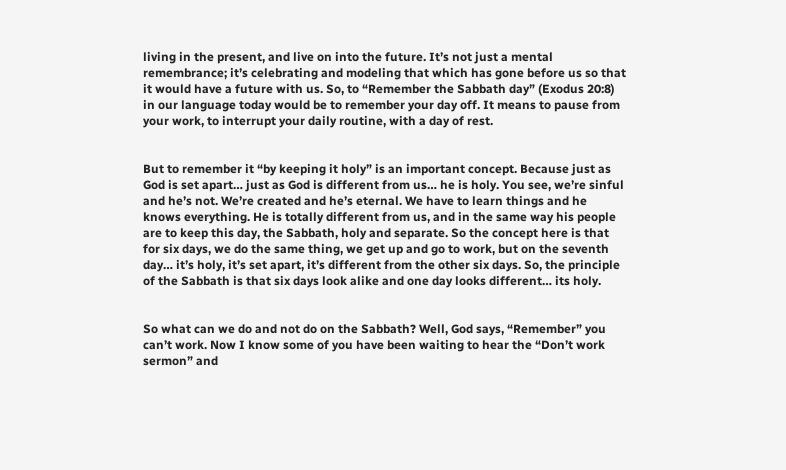living in the present, and live on into the future. It’s not just a mental remembrance; it’s celebrating and modeling that which has gone before us so that it would have a future with us. So, to “Remember the Sabbath day” (Exodus 20:8) in our language today would be to remember your day off. It means to pause from your work, to interrupt your daily routine, with a day of rest.


But to remember it “by keeping it holy” is an important concept. Because just as God is set apart… just as God is different from us… he is holy. You see, we’re sinful and he’s not. We’re created and he’s eternal. We have to learn things and he knows everything. He is totally different from us, and in the same way his people are to keep this day, the Sabbath, holy and separate. So the concept here is that for six days, we do the same thing, we get up and go to work, but on the seventh day… it’s holy, it’s set apart, it’s different from the other six days. So, the principle of the Sabbath is that six days look alike and one day looks different… its holy.


So what can we do and not do on the Sabbath? Well, God says, “Remember” you can’t work. Now I know some of you have been waiting to hear the “Don’t work sermon” and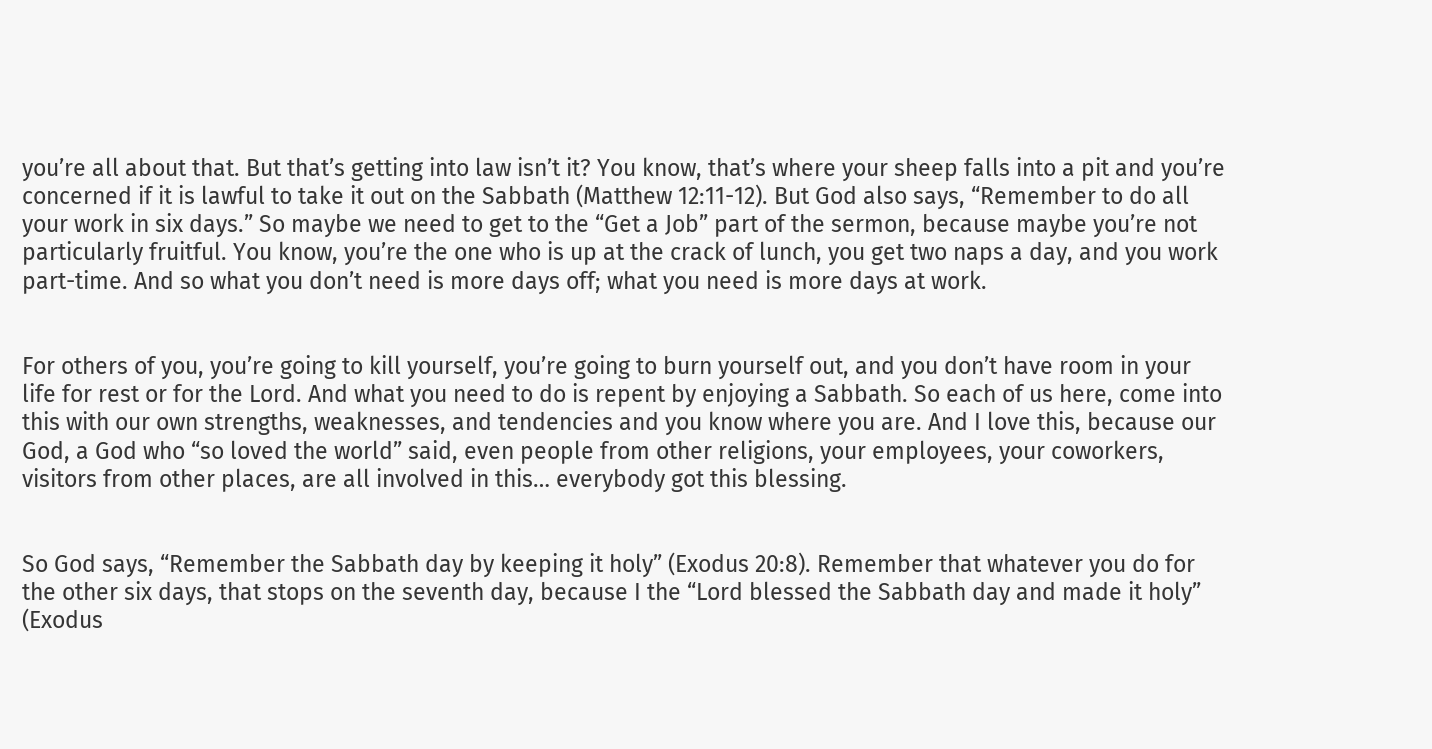you’re all about that. But that’s getting into law isn’t it? You know, that’s where your sheep falls into a pit and you’re concerned if it is lawful to take it out on the Sabbath (Matthew 12:11-12). But God also says, “Remember to do all your work in six days.” So maybe we need to get to the “Get a Job” part of the sermon, because maybe you’re not particularly fruitful. You know, you’re the one who is up at the crack of lunch, you get two naps a day, and you work part-time. And so what you don’t need is more days off; what you need is more days at work.


For others of you, you’re going to kill yourself, you’re going to burn yourself out, and you don’t have room in your life for rest or for the Lord. And what you need to do is repent by enjoying a Sabbath. So each of us here, come into this with our own strengths, weaknesses, and tendencies and you know where you are. And I love this, because our God, a God who “so loved the world” said, even people from other religions, your employees, your coworkers, visitors from other places, are all involved in this… everybody got this blessing.


So God says, “Remember the Sabbath day by keeping it holy” (Exodus 20:8). Remember that whatever you do for the other six days, that stops on the seventh day, because I the “Lord blessed the Sabbath day and made it holy” (Exodus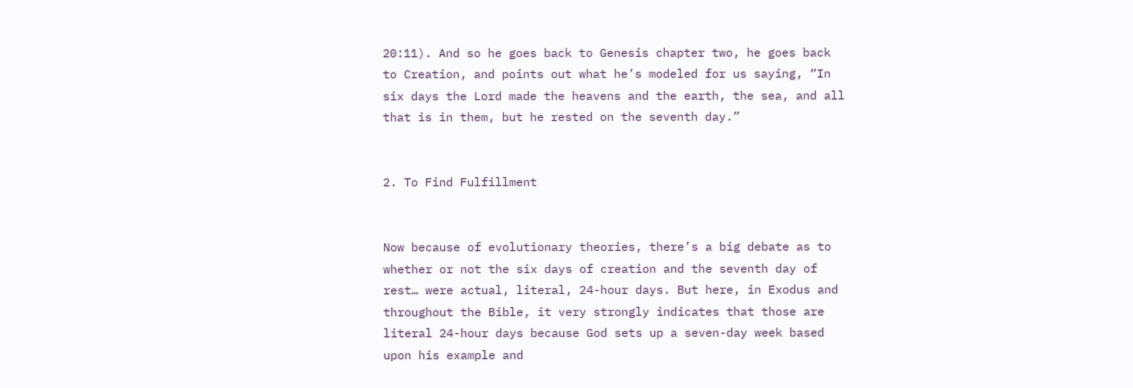20:11). And so he goes back to Genesis chapter two, he goes back to Creation, and points out what he’s modeled for us saying, “In six days the Lord made the heavens and the earth, the sea, and all that is in them, but he rested on the seventh day.”


2. To Find Fulfillment


Now because of evolutionary theories, there’s a big debate as to whether or not the six days of creation and the seventh day of rest… were actual, literal, 24-hour days. But here, in Exodus and throughout the Bible, it very strongly indicates that those are literal 24-hour days because God sets up a seven-day week based upon his example and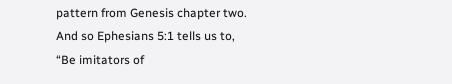pattern from Genesis chapter two. And so Ephesians 5:1 tells us to, “Be imitators of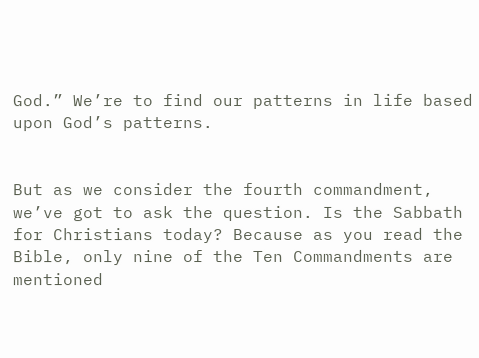God.” We’re to find our patterns in life based upon God’s patterns.


But as we consider the fourth commandment, we’ve got to ask the question. Is the Sabbath for Christians today? Because as you read the Bible, only nine of the Ten Commandments are mentioned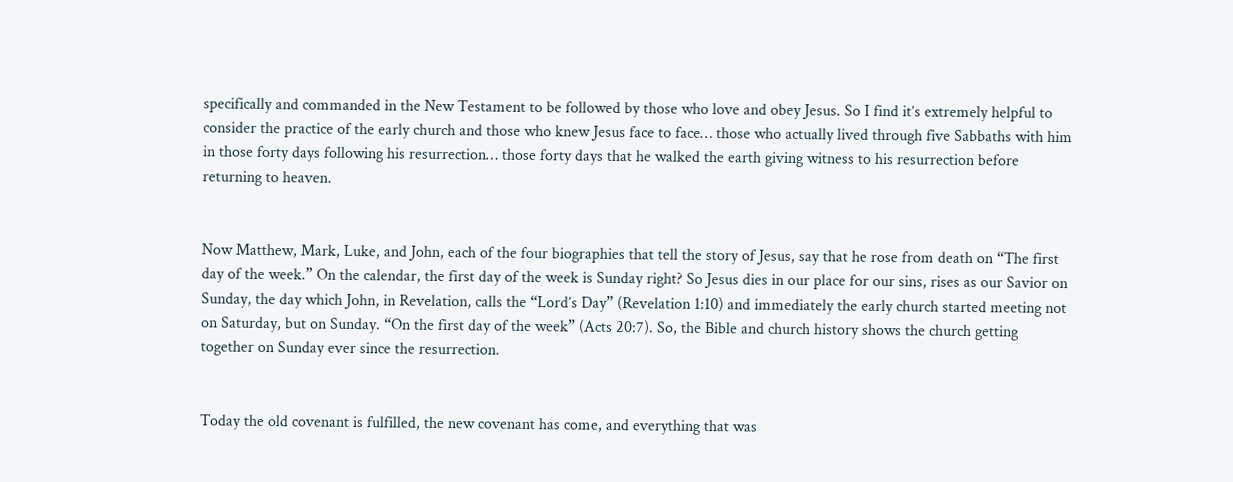specifically and commanded in the New Testament to be followed by those who love and obey Jesus. So I find it’s extremely helpful to consider the practice of the early church and those who knew Jesus face to face… those who actually lived through five Sabbaths with him in those forty days following his resurrection… those forty days that he walked the earth giving witness to his resurrection before returning to heaven.


Now Matthew, Mark, Luke, and John, each of the four biographies that tell the story of Jesus, say that he rose from death on “The first day of the week.” On the calendar, the first day of the week is Sunday right? So Jesus dies in our place for our sins, rises as our Savior on Sunday, the day which John, in Revelation, calls the “Lord’s Day” (Revelation 1:10) and immediately the early church started meeting not on Saturday, but on Sunday. “On the first day of the week” (Acts 20:7). So, the Bible and church history shows the church getting together on Sunday ever since the resurrection.


Today the old covenant is fulfilled, the new covenant has come, and everything that was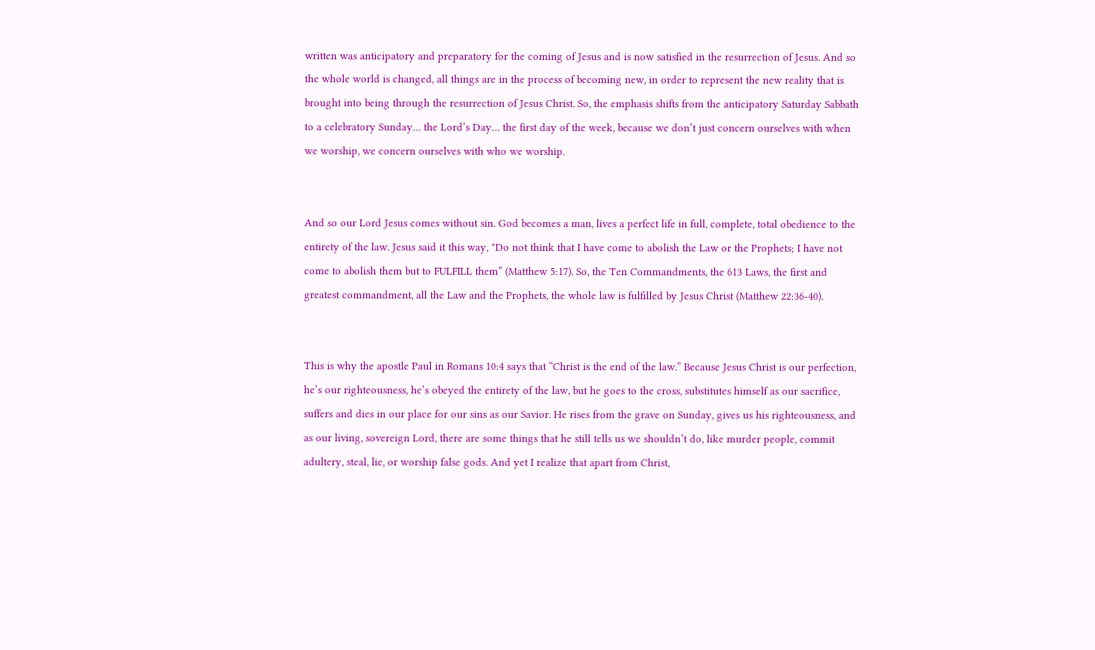written was anticipatory and preparatory for the coming of Jesus and is now satisfied in the resurrection of Jesus. And so the whole world is changed, all things are in the process of becoming new, in order to represent the new reality that is brought into being through the resurrection of Jesus Christ. So, the emphasis shifts from the anticipatory Saturday Sabbath to a celebratory Sunday… the Lord’s Day… the first day of the week, because we don’t just concern ourselves with when we worship, we concern ourselves with who we worship.


And so our Lord Jesus comes without sin. God becomes a man, lives a perfect life in full, complete, total obedience to the entirety of the law. Jesus said it this way, "Do not think that I have come to abolish the Law or the Prophets; I have not come to abolish them but to FULFILL them” (Matthew 5:17). So, the Ten Commandments, the 613 Laws, the first and greatest commandment, all the Law and the Prophets, the whole law is fulfilled by Jesus Christ (Matthew 22:36-40).


This is why the apostle Paul in Romans 10:4 says that “Christ is the end of the law.” Because Jesus Christ is our perfection, he’s our righteousness, he’s obeyed the entirety of the law, but he goes to the cross, substitutes himself as our sacrifice, suffers and dies in our place for our sins as our Savior. He rises from the grave on Sunday, gives us his righteousness, and as our living, sovereign Lord, there are some things that he still tells us we shouldn’t do, like murder people, commit adultery, steal, lie, or worship false gods. And yet I realize that apart from Christ,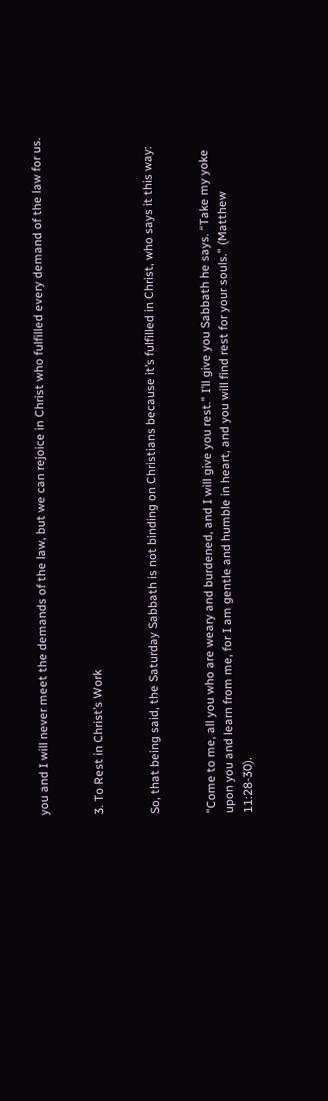you and I will never meet the demands of the law, but we can rejoice in Christ who fulfilled every demand of the law for us.


3. To Rest in Christ’s Work


So, that being said, the Saturday Sabbath is not binding on Christians because it’s fulfilled in Christ, who says it this way:


"Come to me, all you who are weary and burdened, and I will give you rest.” I’ll give you Sabbath he says. “Take my yoke upon you and learn from me, for I am gentle and humble in heart, and you will find rest for your souls.” (Matthew 11:28-30).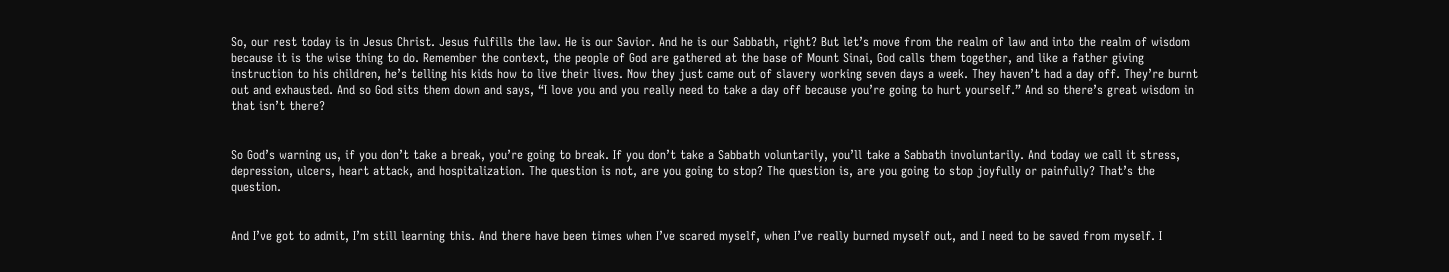So, our rest today is in Jesus Christ. Jesus fulfills the law. He is our Savior. And he is our Sabbath, right? But let’s move from the realm of law and into the realm of wisdom because it is the wise thing to do. Remember the context, the people of God are gathered at the base of Mount Sinai, God calls them together, and like a father giving instruction to his children, he’s telling his kids how to live their lives. Now they just came out of slavery working seven days a week. They haven’t had a day off. They’re burnt out and exhausted. And so God sits them down and says, “I love you and you really need to take a day off because you’re going to hurt yourself.” And so there’s great wisdom in that isn’t there?


So God’s warning us, if you don’t take a break, you’re going to break. If you don’t take a Sabbath voluntarily, you’ll take a Sabbath involuntarily. And today we call it stress, depression, ulcers, heart attack, and hospitalization. The question is not, are you going to stop? The question is, are you going to stop joyfully or painfully? That’s the question.


And I’ve got to admit, I’m still learning this. And there have been times when I’ve scared myself, when I’ve really burned myself out, and I need to be saved from myself. I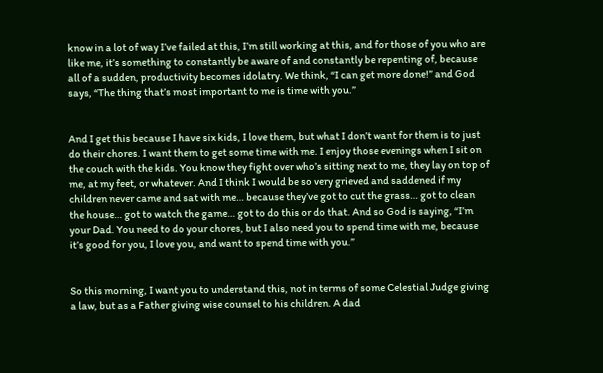know in a lot of way I’ve failed at this, I’m still working at this, and for those of you who are like me, it’s something to constantly be aware of and constantly be repenting of, because all of a sudden, productivity becomes idolatry. We think, “I can get more done!” and God says, “The thing that’s most important to me is time with you.”


And I get this because I have six kids, I love them, but what I don’t want for them is to just do their chores. I want them to get some time with me. I enjoy those evenings when I sit on the couch with the kids. You know they fight over who’s sitting next to me, they lay on top of me, at my feet, or whatever. And I think I would be so very grieved and saddened if my children never came and sat with me… because they’ve got to cut the grass… got to clean the house… got to watch the game… got to do this or do that. And so God is saying, “I’m your Dad. You need to do your chores, but I also need you to spend time with me, because it’s good for you, I love you, and want to spend time with you.”


So this morning, I want you to understand this, not in terms of some Celestial Judge giving a law, but as a Father giving wise counsel to his children. A dad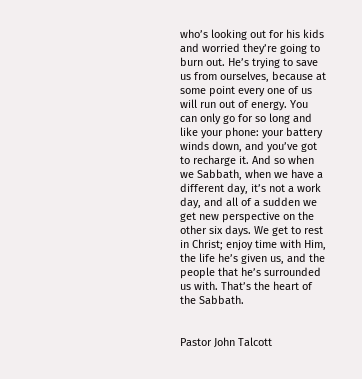who’s looking out for his kids and worried they’re going to burn out. He’s trying to save us from ourselves, because at some point every one of us will run out of energy. You can only go for so long and like your phone: your battery winds down, and you’ve got to recharge it. And so when we Sabbath, when we have a different day, it’s not a work day, and all of a sudden we get new perspective on the other six days. We get to rest in Christ; enjoy time with Him, the life he’s given us, and the people that he’s surrounded us with. That’s the heart of the Sabbath.


Pastor John Talcott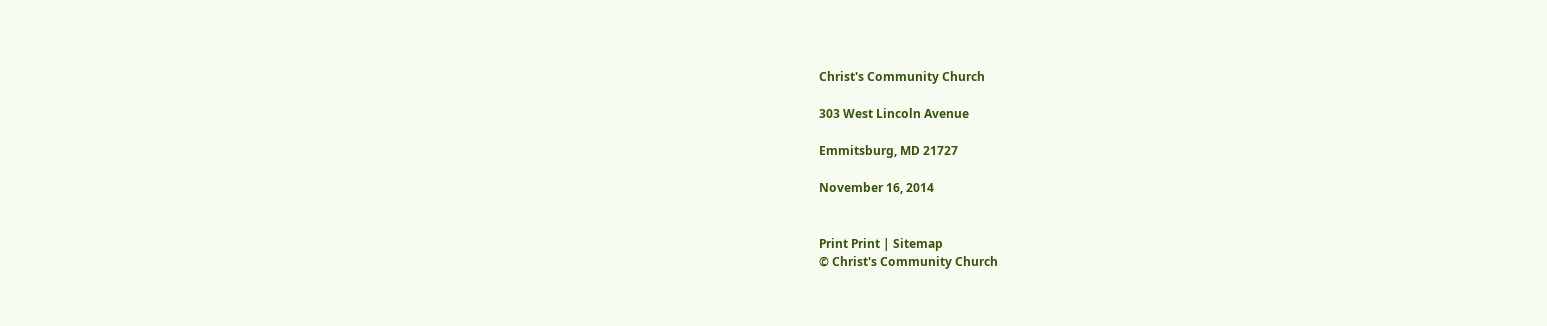Christ's Community Church

303 West Lincoln Avenue

Emmitsburg, MD 21727

November 16, 2014


Print Print | Sitemap
© Christ's Community Church